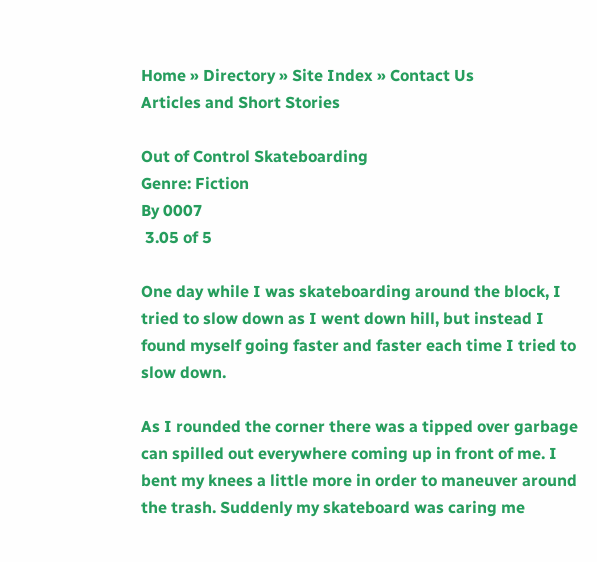Home » Directory » Site Index » Contact Us
Articles and Short Stories

Out of Control Skateboarding
Genre: Fiction
By 0007
 3.05 of 5

One day while I was skateboarding around the block, I tried to slow down as I went down hill, but instead I found myself going faster and faster each time I tried to slow down.

As I rounded the corner there was a tipped over garbage can spilled out everywhere coming up in front of me. I bent my knees a little more in order to maneuver around the trash. Suddenly my skateboard was caring me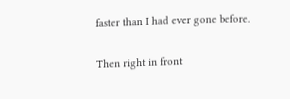faster than I had ever gone before.

Then right in front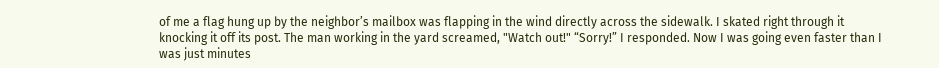of me a flag hung up by the neighbor’s mailbox was flapping in the wind directly across the sidewalk. I skated right through it knocking it off its post. The man working in the yard screamed, "Watch out!" “Sorry!” I responded. Now I was going even faster than I was just minutes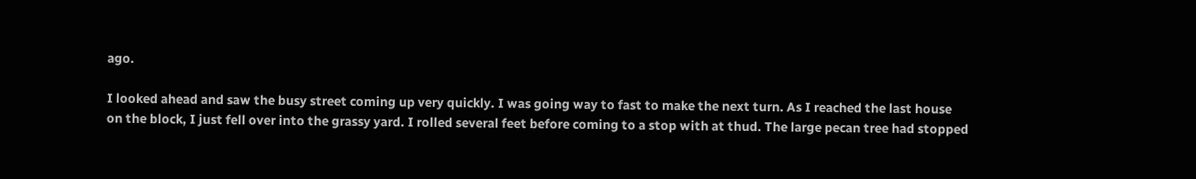ago.

I looked ahead and saw the busy street coming up very quickly. I was going way to fast to make the next turn. As I reached the last house on the block, I just fell over into the grassy yard. I rolled several feet before coming to a stop with at thud. The large pecan tree had stopped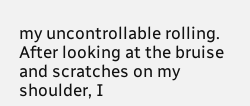my uncontrollable rolling. After looking at the bruise and scratches on my shoulder, I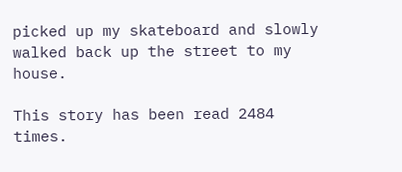picked up my skateboard and slowly walked back up the street to my house.

This story has been read 2484 times.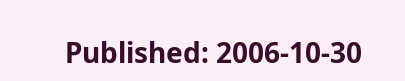Published: 2006-10-30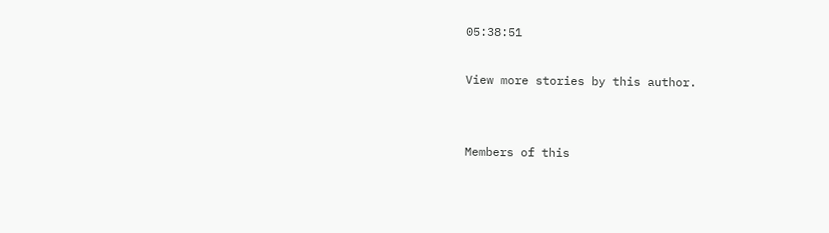05:38:51

View more stories by this author.


Members of this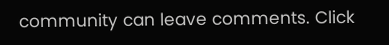community can leave comments. Click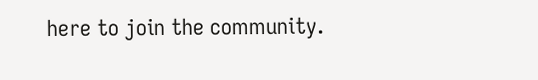here to join the community.